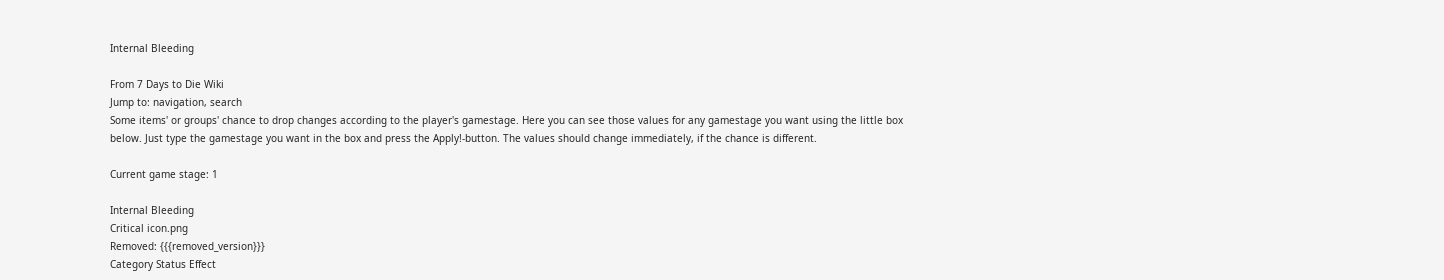Internal Bleeding

From 7 Days to Die Wiki
Jump to: navigation, search
Some items' or groups' chance to drop changes according to the player's gamestage. Here you can see those values for any gamestage you want using the little box below. Just type the gamestage you want in the box and press the Apply!-button. The values should change immediately, if the chance is different.

Current game stage: 1

Internal Bleeding
Critical icon.png
Removed: {{{removed_version}}}
Category Status Effect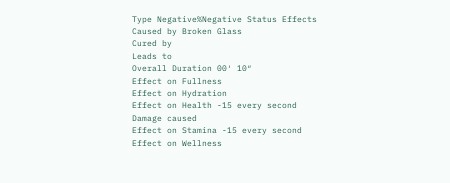Type Negative%Negative Status Effects
Caused by Broken Glass
Cured by
Leads to
Overall Duration 00′ 10″
Effect on Fullness
Effect on Hydration
Effect on Health -15 every second
Damage caused
Effect on Stamina -15 every second
Effect on Wellness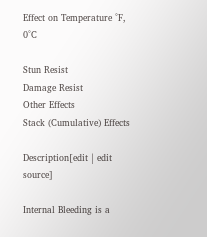Effect on Temperature °F, 0°C

Stun Resist
Damage Resist
Other Effects
Stack (Cumulative) Effects

Description[edit | edit source]

Internal Bleeding is a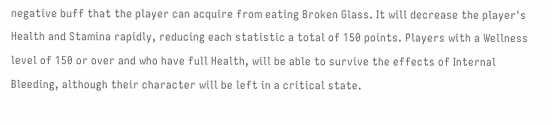negative buff that the player can acquire from eating Broken Glass. It will decrease the player's Health and Stamina rapidly, reducing each statistic a total of 150 points. Players with a Wellness level of 150 or over and who have full Health, will be able to survive the effects of Internal Bleeding, although their character will be left in a critical state.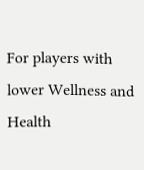For players with lower Wellness and Health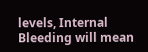levels, Internal Bleeding will mean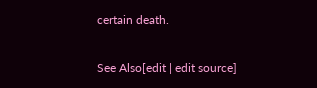certain death.

See Also[edit | edit source]